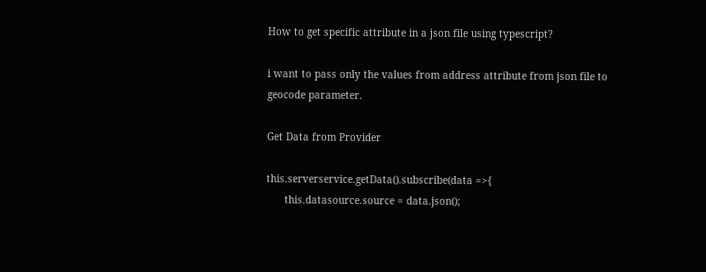How to get specific attribute in a json file using typescript?

i want to pass only the values from address attribute from json file to geocode parameter.

Get Data from Provider

this.serverservice.getData().subscribe(data =>{
      this.datasource.source = data.json();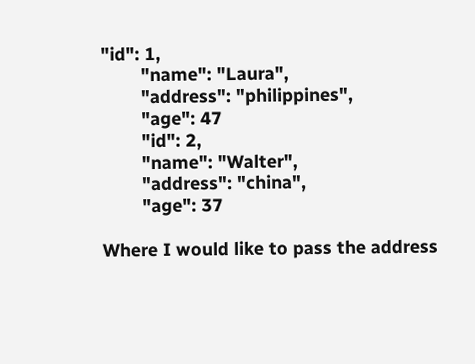"id": 1,
        "name": "Laura",
        "address": "philippines",
        "age": 47
        "id": 2,
        "name": "Walter",
        "address": "china",
        "age": 37

Where I would like to pass the address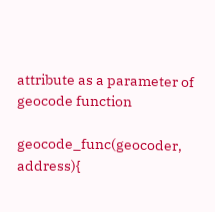attribute as a parameter of geocode function

geocode_func(geocoder, address){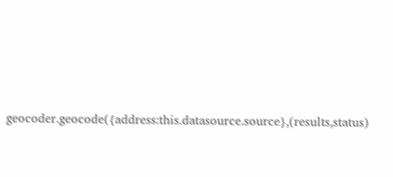geocoder.geocode({address:this.datasource.source},(results,status)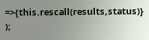=>{this.rescall(results,status)} );